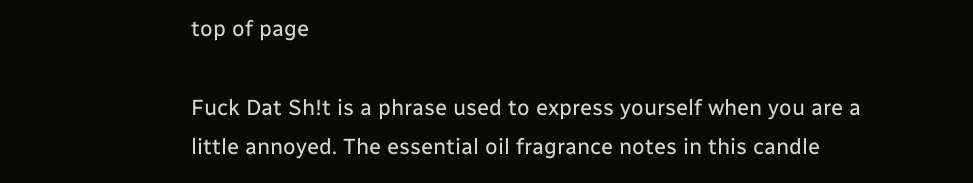top of page

Fuck Dat Sh!t is a phrase used to express yourself when you are a little annoyed. The essential oil fragrance notes in this candle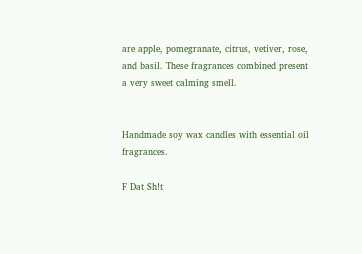are apple, pomegranate, citrus, vetiver, rose, and basil. These fragrances combined present a very sweet calming smell.


Handmade soy wax candles with essential oil fragrances.

F Dat Sh!t